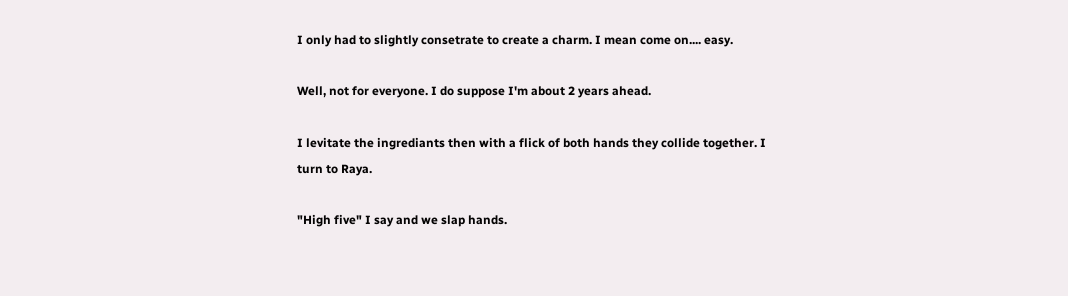I only had to slightly consetrate to create a charm. I mean come on.... easy.

Well, not for everyone. I do suppose I'm about 2 years ahead.

I levitate the ingrediants then with a flick of both hands they collide together. I turn to Raya.

"High five" I say and we slap hands.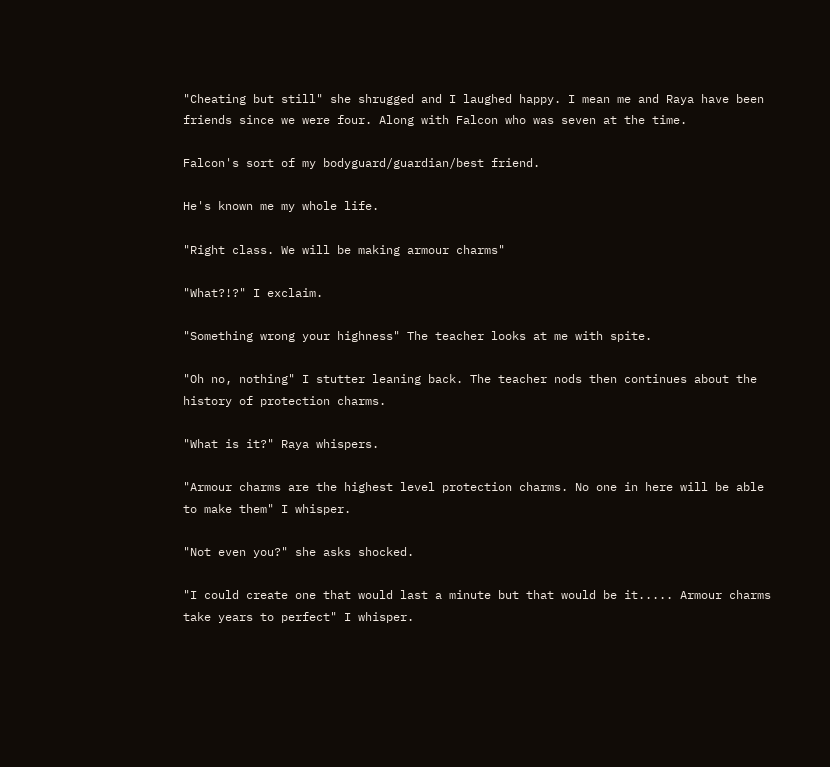"Cheating but still" she shrugged and I laughed happy. I mean me and Raya have been friends since we were four. Along with Falcon who was seven at the time.

Falcon's sort of my bodyguard/guardian/best friend.

He's known me my whole life.

"Right class. We will be making armour charms"

"What?!?" I exclaim.

"Something wrong your highness" The teacher looks at me with spite.

"Oh no, nothing" I stutter leaning back. The teacher nods then continues about the history of protection charms.

"What is it?" Raya whispers.

"Armour charms are the highest level protection charms. No one in here will be able to make them" I whisper.

"Not even you?" she asks shocked.

"I could create one that would last a minute but that would be it..... Armour charms take years to perfect" I whisper.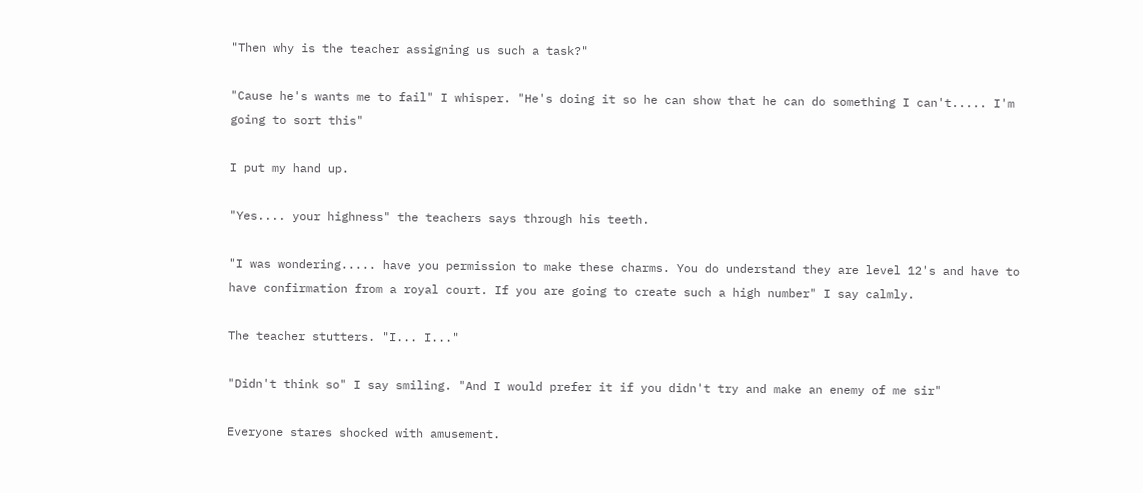"Then why is the teacher assigning us such a task?"

"Cause he's wants me to fail" I whisper. "He's doing it so he can show that he can do something I can't..... I'm going to sort this"

I put my hand up.

"Yes.... your highness" the teachers says through his teeth.

"I was wondering..... have you permission to make these charms. You do understand they are level 12's and have to have confirmation from a royal court. If you are going to create such a high number" I say calmly.

The teacher stutters. "I... I..."

"Didn't think so" I say smiling. "And I would prefer it if you didn't try and make an enemy of me sir"

Everyone stares shocked with amusement.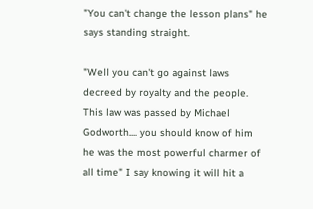"You can't change the lesson plans" he says standing straight.

"Well you can't go against laws decreed by royalty and the people. This law was passed by Michael Godworth.... you should know of him he was the most powerful charmer of all time" I say knowing it will hit a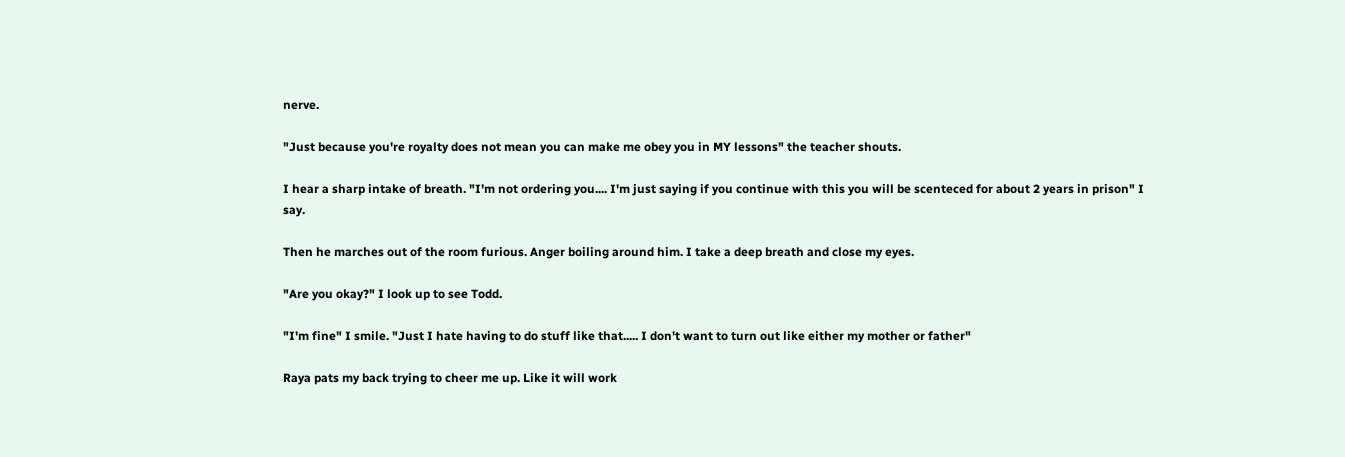nerve.

"Just because you're royalty does not mean you can make me obey you in MY lessons" the teacher shouts.

I hear a sharp intake of breath. "I'm not ordering you.... I'm just saying if you continue with this you will be scenteced for about 2 years in prison" I say.

Then he marches out of the room furious. Anger boiling around him. I take a deep breath and close my eyes.

"Are you okay?" I look up to see Todd.

"I'm fine" I smile. "Just I hate having to do stuff like that..... I don't want to turn out like either my mother or father"

Raya pats my back trying to cheer me up. Like it will work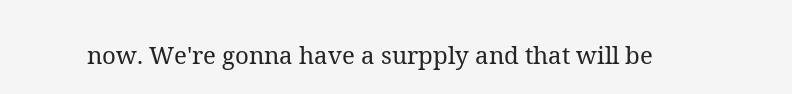now. We're gonna have a surpply and that will be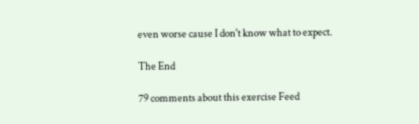even worse cause I don't know what to expect.

The End

79 comments about this exercise Feed